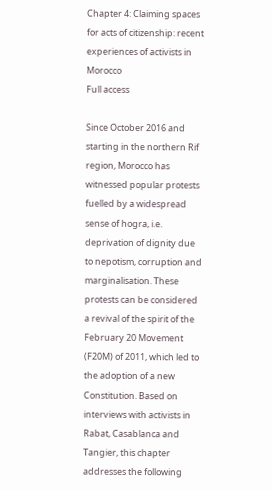Chapter 4: Claiming spaces for acts of citizenship: recent experiences of activists in Morocco
Full access

Since October 2016 and starting in the northern Rif region, Morocco has witnessed popular protests fuelled by a widespread sense of hogra, i.e. deprivation of dignity due to nepotism, corruption and marginalisation. These protests can be considered a revival of the spirit of the February 20 Movement (F20M) of 2011, which led to the adoption of a new Constitution. Based on interviews with activists in Rabat, Casablanca and Tangier, this chapter addresses the following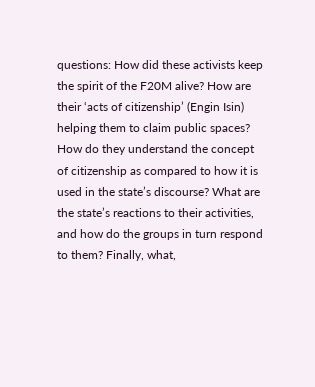questions: How did these activists keep the spirit of the F20M alive? How are their ‘acts of citizenship’ (Engin Isin) helping them to claim public spaces? How do they understand the concept of citizenship as compared to how it is used in the state’s discourse? What are the state’s reactions to their activities, and how do the groups in turn respond to them? Finally, what,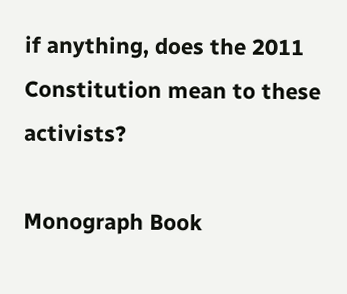if anything, does the 2011 Constitution mean to these activists?

Monograph Book